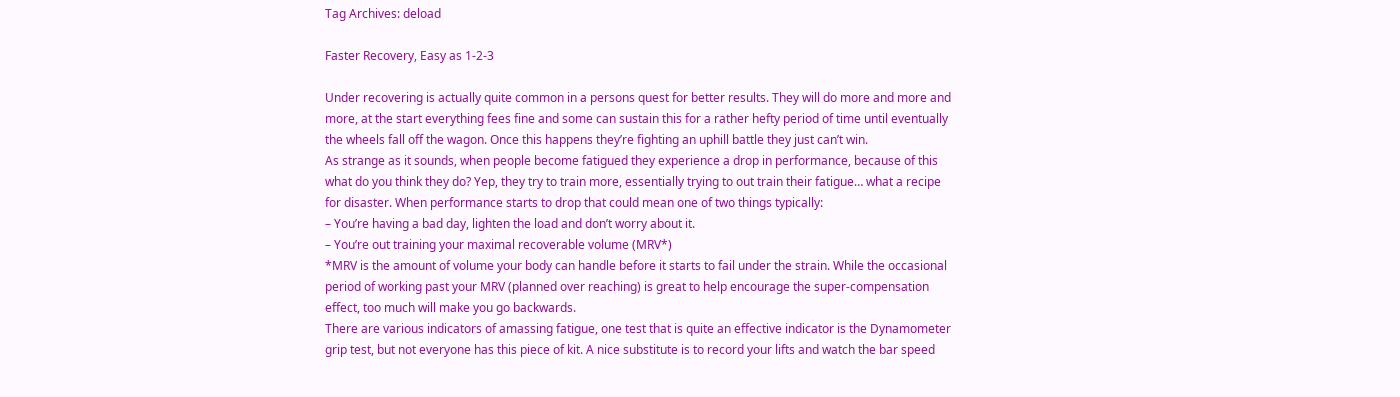Tag Archives: deload

Faster Recovery, Easy as 1-2-3

Under recovering is actually quite common in a persons quest for better results. They will do more and more and more, at the start everything fees fine and some can sustain this for a rather hefty period of time until eventually the wheels fall off the wagon. Once this happens they’re fighting an uphill battle they just can’t win.
As strange as it sounds, when people become fatigued they experience a drop in performance, because of this what do you think they do? Yep, they try to train more, essentially trying to out train their fatigue… what a recipe for disaster. When performance starts to drop that could mean one of two things typically:
– You’re having a bad day, lighten the load and don’t worry about it.
– You’re out training your maximal recoverable volume (MRV*)
*MRV is the amount of volume your body can handle before it starts to fail under the strain. While the occasional period of working past your MRV (planned over reaching) is great to help encourage the super-compensation effect, too much will make you go backwards.
There are various indicators of amassing fatigue, one test that is quite an effective indicator is the Dynamometer grip test, but not everyone has this piece of kit. A nice substitute is to record your lifts and watch the bar speed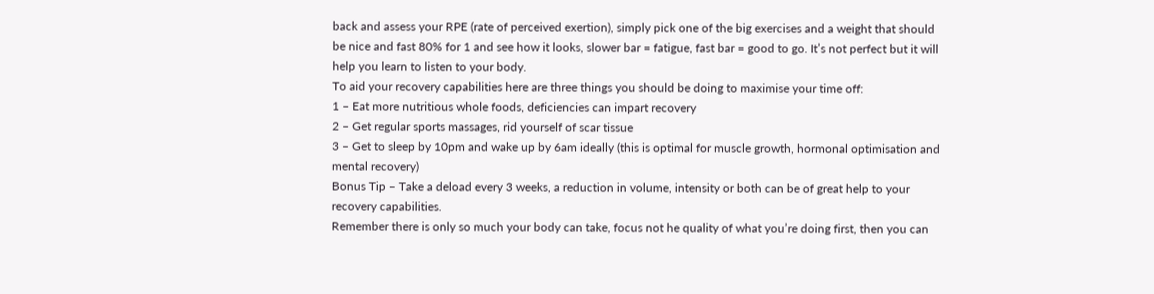back and assess your RPE (rate of perceived exertion), simply pick one of the big exercises and a weight that should be nice and fast 80% for 1 and see how it looks, slower bar = fatigue, fast bar = good to go. It’s not perfect but it will help you learn to listen to your body.
To aid your recovery capabilities here are three things you should be doing to maximise your time off:
1 – Eat more nutritious whole foods, deficiencies can impart recovery
2 – Get regular sports massages, rid yourself of scar tissue
3 – Get to sleep by 10pm and wake up by 6am ideally (this is optimal for muscle growth, hormonal optimisation and mental recovery)
Bonus Tip – Take a deload every 3 weeks, a reduction in volume, intensity or both can be of great help to your recovery capabilities.
Remember there is only so much your body can take, focus not he quality of what you’re doing first, then you can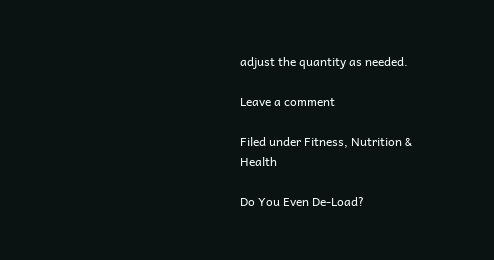adjust the quantity as needed.

Leave a comment

Filed under Fitness, Nutrition & Health

Do You Even De-Load?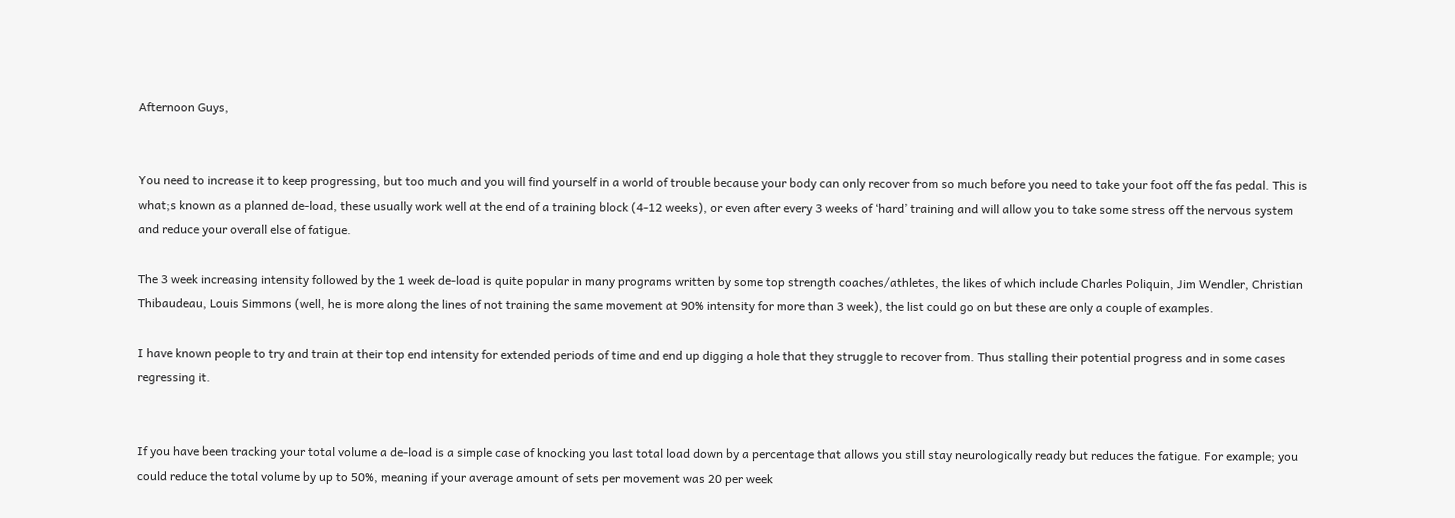Afternoon Guys,


You need to increase it to keep progressing, but too much and you will find yourself in a world of trouble because your body can only recover from so much before you need to take your foot off the fas pedal. This is what;s known as a planned de-load, these usually work well at the end of a training block (4-12 weeks), or even after every 3 weeks of ‘hard’ training and will allow you to take some stress off the nervous system and reduce your overall else of fatigue.

The 3 week increasing intensity followed by the 1 week de-load is quite popular in many programs written by some top strength coaches/athletes, the likes of which include Charles Poliquin, Jim Wendler, Christian Thibaudeau, Louis Simmons (well, he is more along the lines of not training the same movement at 90% intensity for more than 3 week), the list could go on but these are only a couple of examples.

I have known people to try and train at their top end intensity for extended periods of time and end up digging a hole that they struggle to recover from. Thus stalling their potential progress and in some cases regressing it.


If you have been tracking your total volume a de-load is a simple case of knocking you last total load down by a percentage that allows you still stay neurologically ready but reduces the fatigue. For example; you could reduce the total volume by up to 50%, meaning if your average amount of sets per movement was 20 per week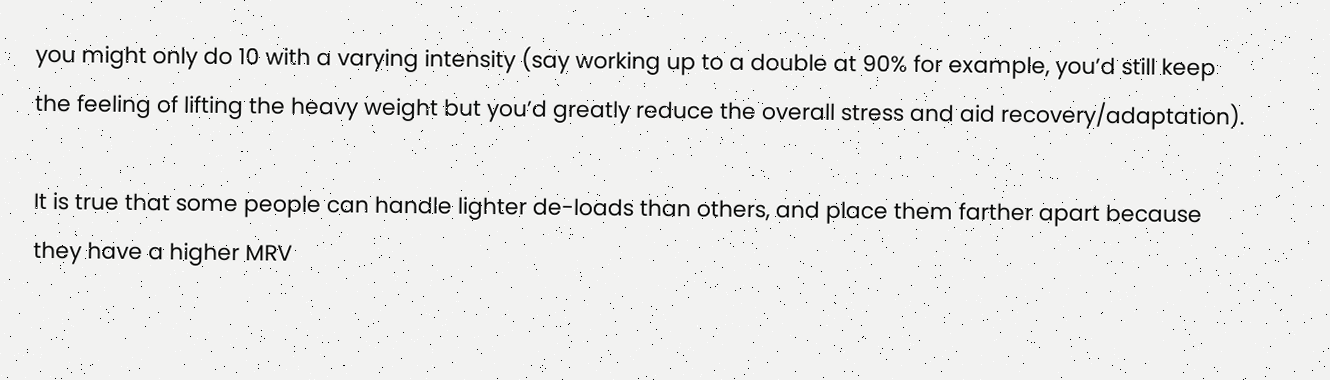you might only do 10 with a varying intensity (say working up to a double at 90% for example, you’d still keep the feeling of lifting the heavy weight but you’d greatly reduce the overall stress and aid recovery/adaptation).

It is true that some people can handle lighter de-loads than others, and place them farther apart because they have a higher MRV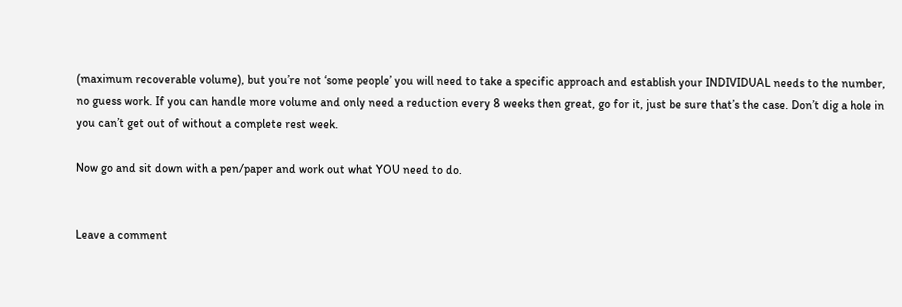(maximum recoverable volume), but you’re not ‘some people’ you will need to take a specific approach and establish your INDIVIDUAL needs to the number, no guess work. If you can handle more volume and only need a reduction every 8 weeks then great, go for it, just be sure that’s the case. Don’t dig a hole in you can’t get out of without a complete rest week.

Now go and sit down with a pen/paper and work out what YOU need to do.


Leave a comment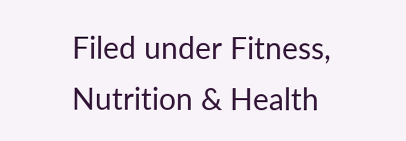Filed under Fitness, Nutrition & Health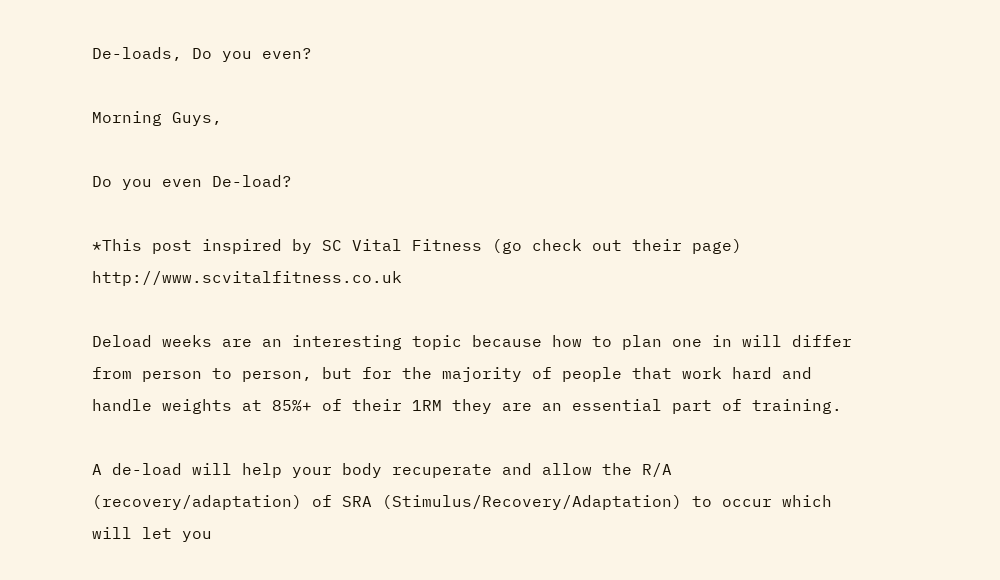De-loads, Do you even?

Morning Guys,

Do you even De-load?

*This post inspired by SC Vital Fitness (go check out their page) http://www.scvitalfitness.co.uk

Deload weeks are an interesting topic because how to plan one in will differ from person to person, but for the majority of people that work hard and handle weights at 85%+ of their 1RM they are an essential part of training.

A de-load will help your body recuperate and allow the R/A (recovery/adaptation) of SRA (Stimulus/Recovery/Adaptation) to occur which will let you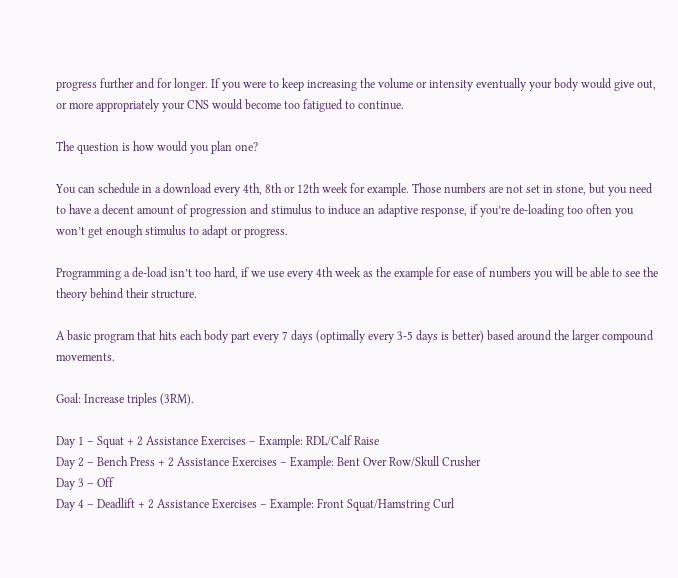progress further and for longer. If you were to keep increasing the volume or intensity eventually your body would give out, or more appropriately your CNS would become too fatigued to continue.

The question is how would you plan one?

You can schedule in a download every 4th, 8th or 12th week for example. Those numbers are not set in stone, but you need to have a decent amount of progression and stimulus to induce an adaptive response, if you’re de-loading too often you won’t get enough stimulus to adapt or progress.

Programming a de-load isn’t too hard, if we use every 4th week as the example for ease of numbers you will be able to see the theory behind their structure.

A basic program that hits each body part every 7 days (optimally every 3-5 days is better) based around the larger compound movements.

Goal: Increase triples (3RM).

Day 1 – Squat + 2 Assistance Exercises – Example: RDL/Calf Raise
Day 2 – Bench Press + 2 Assistance Exercises – Example: Bent Over Row/Skull Crusher
Day 3 – Off
Day 4 – Deadlift + 2 Assistance Exercises – Example: Front Squat/Hamstring Curl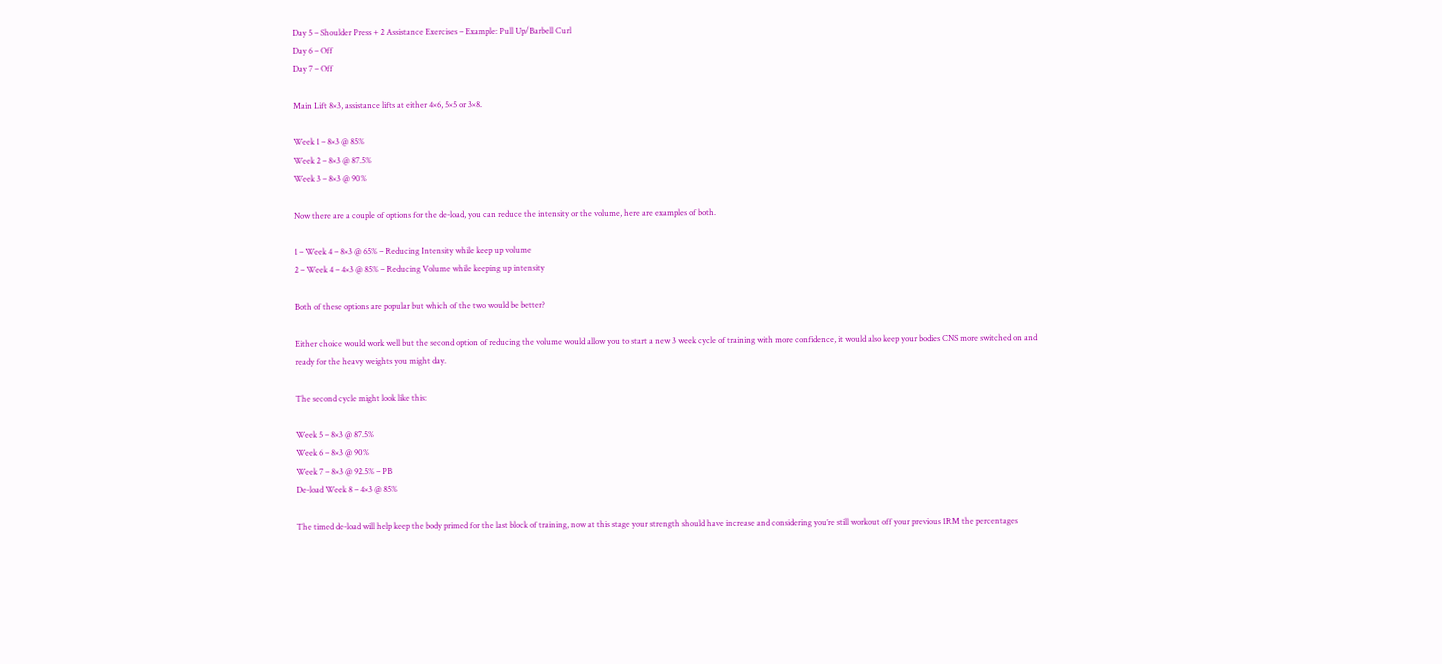Day 5 – Shoulder Press + 2 Assistance Exercises – Example: Pull Up/Barbell Curl
Day 6 – Off
Day 7 – Off

Main Lift 8×3, assistance lifts at either 4×6, 5×5 or 3×8.

Week 1 – 8×3 @ 85%
Week 2 – 8×3 @ 87.5%
Week 3 – 8×3 @ 90%

Now there are a couple of options for the de-load, you can reduce the intensity or the volume, here are examples of both.

1 – Week 4 – 8×3 @ 65% – Reducing Intensity while keep up volume
2 – Week 4 – 4×3 @ 85% – Reducing Volume while keeping up intensity

Both of these options are popular but which of the two would be better?

Either choice would work well but the second option of reducing the volume would allow you to start a new 3 week cycle of training with more confidence, it would also keep your bodies CNS more switched on and ready for the heavy weights you might day.

The second cycle might look like this:

Week 5 – 8×3 @ 87.5%
Week 6 – 8×3 @ 90%
Week 7 – 8×3 @ 92.5% – PB
De-load Week 8 – 4×3 @ 85%

The timed de-load will help keep the body primed for the last block of training, now at this stage your strength should have increase and considering you’re still workout off your previous 1RM the percentages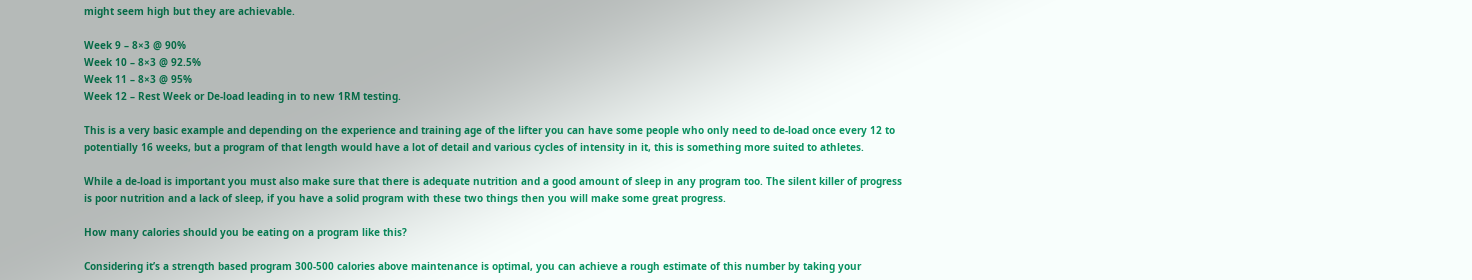might seem high but they are achievable.

Week 9 – 8×3 @ 90%
Week 10 – 8×3 @ 92.5%
Week 11 – 8×3 @ 95%
Week 12 – Rest Week or De-load leading in to new 1RM testing.

This is a very basic example and depending on the experience and training age of the lifter you can have some people who only need to de-load once every 12 to potentially 16 weeks, but a program of that length would have a lot of detail and various cycles of intensity in it, this is something more suited to athletes.

While a de-load is important you must also make sure that there is adequate nutrition and a good amount of sleep in any program too. The silent killer of progress is poor nutrition and a lack of sleep, if you have a solid program with these two things then you will make some great progress.

How many calories should you be eating on a program like this?

Considering it’s a strength based program 300-500 calories above maintenance is optimal, you can achieve a rough estimate of this number by taking your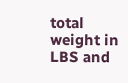total weight in LBS and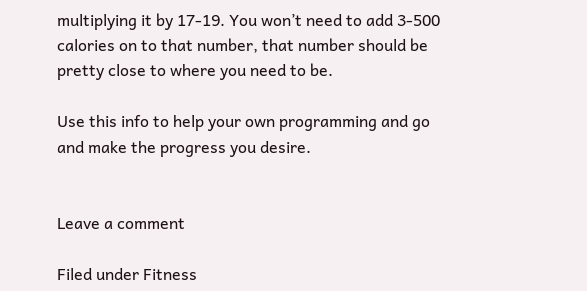multiplying it by 17-19. You won’t need to add 3-500 calories on to that number, that number should be pretty close to where you need to be.

Use this info to help your own programming and go and make the progress you desire.


Leave a comment

Filed under Fitness